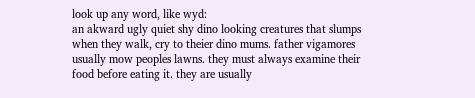look up any word, like wyd:
an akward ugly quiet shy dino looking creatures that slumps when they walk, cry to theier dino mums. father vigamores usually mow peoples lawns. they must always examine their food before eating it. they are usually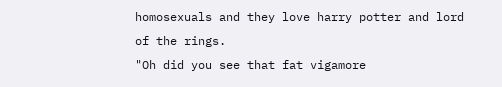homosexuals and they love harry potter and lord of the rings.
"Oh did you see that fat vigamore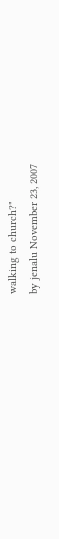walking to church?"
by jenalu November 23, 2007